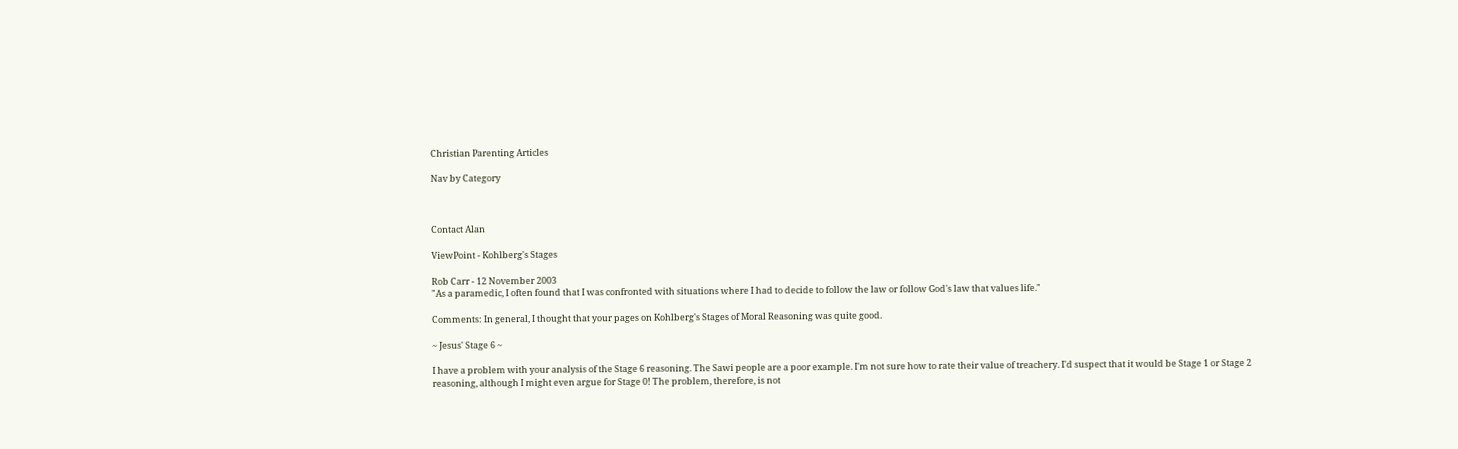Christian Parenting Articles

Nav by Category



Contact Alan

ViewPoint - Kohlberg's Stages

Rob Carr - 12 November 2003
"As a paramedic, I often found that I was confronted with situations where I had to decide to follow the law or follow God's law that values life."

Comments: In general, I thought that your pages on Kohlberg's Stages of Moral Reasoning was quite good.

~ Jesus' Stage 6 ~

I have a problem with your analysis of the Stage 6 reasoning. The Sawi people are a poor example. I'm not sure how to rate their value of treachery. I'd suspect that it would be Stage 1 or Stage 2 reasoning, although I might even argue for Stage 0! The problem, therefore, is not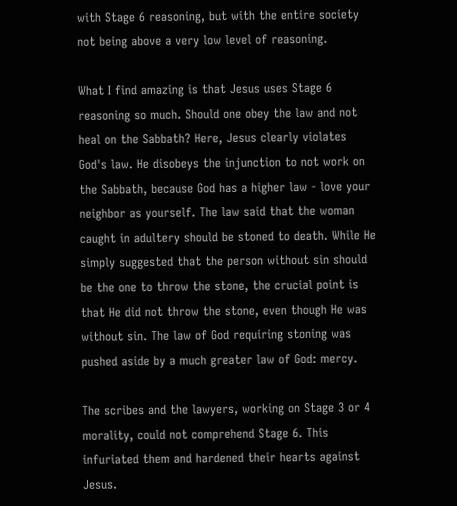with Stage 6 reasoning, but with the entire society not being above a very low level of reasoning.

What I find amazing is that Jesus uses Stage 6 reasoning so much. Should one obey the law and not heal on the Sabbath? Here, Jesus clearly violates God's law. He disobeys the injunction to not work on the Sabbath, because God has a higher law - love your neighbor as yourself. The law said that the woman caught in adultery should be stoned to death. While He simply suggested that the person without sin should be the one to throw the stone, the crucial point is that He did not throw the stone, even though He was without sin. The law of God requiring stoning was pushed aside by a much greater law of God: mercy.

The scribes and the lawyers, working on Stage 3 or 4 morality, could not comprehend Stage 6. This infuriated them and hardened their hearts against Jesus.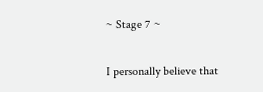~ Stage 7 ~

I personally believe that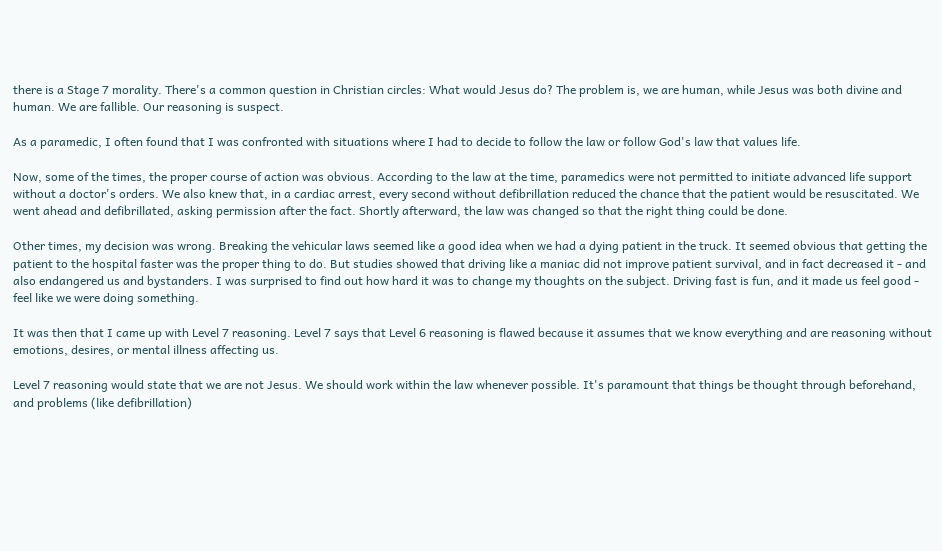there is a Stage 7 morality. There's a common question in Christian circles: What would Jesus do? The problem is, we are human, while Jesus was both divine and human. We are fallible. Our reasoning is suspect.

As a paramedic, I often found that I was confronted with situations where I had to decide to follow the law or follow God's law that values life.

Now, some of the times, the proper course of action was obvious. According to the law at the time, paramedics were not permitted to initiate advanced life support without a doctor's orders. We also knew that, in a cardiac arrest, every second without defibrillation reduced the chance that the patient would be resuscitated. We went ahead and defibrillated, asking permission after the fact. Shortly afterward, the law was changed so that the right thing could be done.

Other times, my decision was wrong. Breaking the vehicular laws seemed like a good idea when we had a dying patient in the truck. It seemed obvious that getting the patient to the hospital faster was the proper thing to do. But studies showed that driving like a maniac did not improve patient survival, and in fact decreased it - and also endangered us and bystanders. I was surprised to find out how hard it was to change my thoughts on the subject. Driving fast is fun, and it made us feel good - feel like we were doing something.

It was then that I came up with Level 7 reasoning. Level 7 says that Level 6 reasoning is flawed because it assumes that we know everything and are reasoning without emotions, desires, or mental illness affecting us.

Level 7 reasoning would state that we are not Jesus. We should work within the law whenever possible. It's paramount that things be thought through beforehand, and problems (like defibrillation)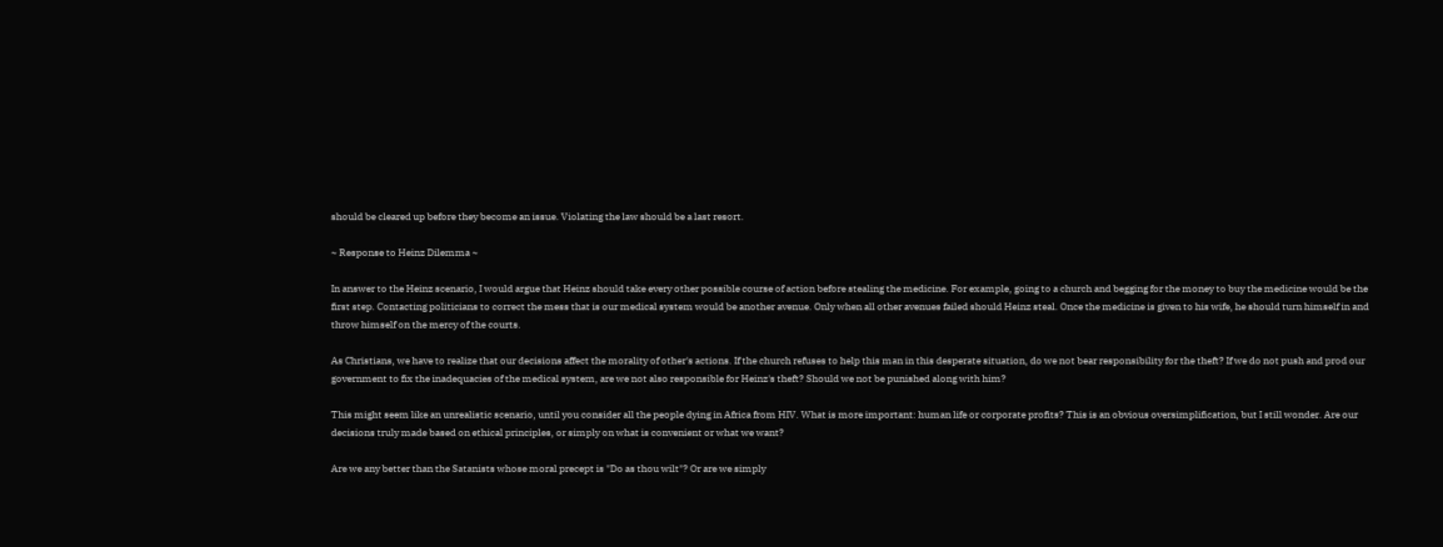should be cleared up before they become an issue. Violating the law should be a last resort.

~ Response to Heinz Dilemma ~

In answer to the Heinz scenario, I would argue that Heinz should take every other possible course of action before stealing the medicine. For example, going to a church and begging for the money to buy the medicine would be the first step. Contacting politicians to correct the mess that is our medical system would be another avenue. Only when all other avenues failed should Heinz steal. Once the medicine is given to his wife, he should turn himself in and throw himself on the mercy of the courts.

As Christians, we have to realize that our decisions affect the morality of other's actions. If the church refuses to help this man in this desperate situation, do we not bear responsibility for the theft? If we do not push and prod our government to fix the inadequacies of the medical system, are we not also responsible for Heinz's theft? Should we not be punished along with him?

This might seem like an unrealistic scenario, until you consider all the people dying in Africa from HIV. What is more important: human life or corporate profits? This is an obvious oversimplification, but I still wonder. Are our decisions truly made based on ethical principles, or simply on what is convenient or what we want?

Are we any better than the Satanists whose moral precept is "Do as thou wilt"? Or are we simply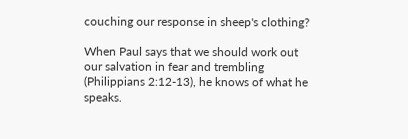couching our response in sheep's clothing?

When Paul says that we should work out our salvation in fear and trembling (Philippians 2:12-13), he knows of what he speaks.